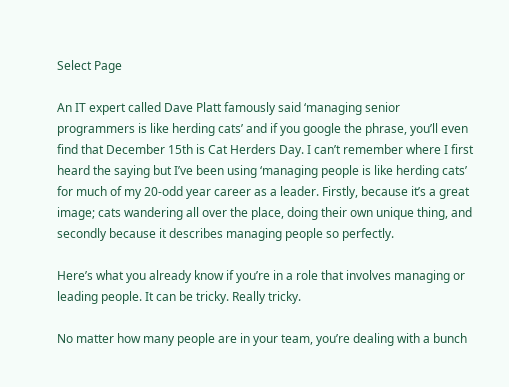Select Page

An IT expert called Dave Platt famously said ‘managing senior programmers is like herding cats’ and if you google the phrase, you’ll even find that December 15th is Cat Herders Day. I can’t remember where I first heard the saying but I’ve been using ‘managing people is like herding cats’ for much of my 20-odd year career as a leader. Firstly, because it’s a great image; cats wandering all over the place, doing their own unique thing, and secondly because it describes managing people so perfectly.

Here’s what you already know if you’re in a role that involves managing or leading people. It can be tricky. Really tricky.

No matter how many people are in your team, you’re dealing with a bunch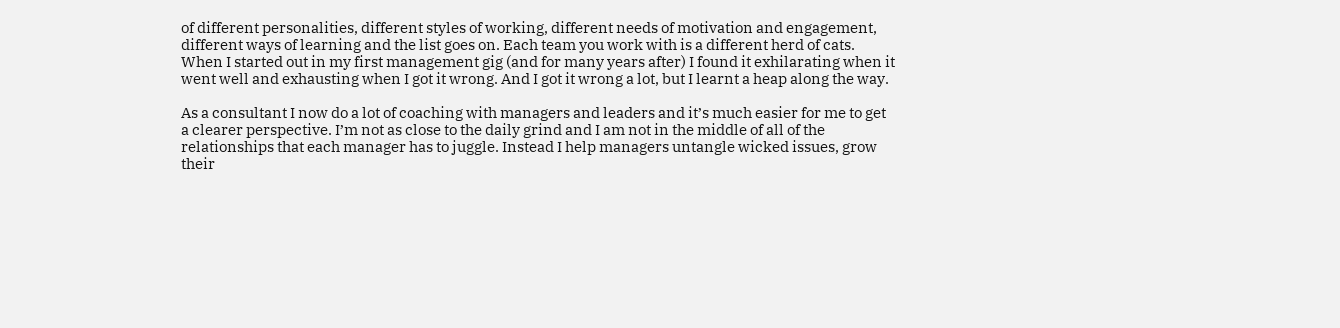of different personalities, different styles of working, different needs of motivation and engagement, different ways of learning and the list goes on. Each team you work with is a different herd of cats. When I started out in my first management gig (and for many years after) I found it exhilarating when it went well and exhausting when I got it wrong. And I got it wrong a lot, but I learnt a heap along the way.

As a consultant I now do a lot of coaching with managers and leaders and it’s much easier for me to get a clearer perspective. I’m not as close to the daily grind and I am not in the middle of all of the relationships that each manager has to juggle. Instead I help managers untangle wicked issues, grow their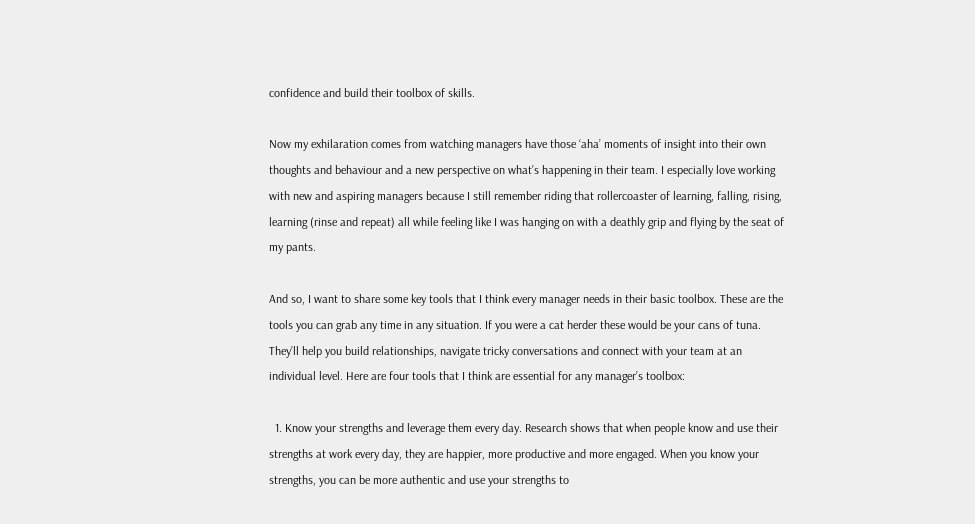confidence and build their toolbox of skills.

Now my exhilaration comes from watching managers have those ‘aha’ moments of insight into their own thoughts and behaviour and a new perspective on what’s happening in their team. I especially love working with new and aspiring managers because I still remember riding that rollercoaster of learning, falling, rising, learning (rinse and repeat) all while feeling like I was hanging on with a deathly grip and flying by the seat of my pants.

And so, I want to share some key tools that I think every manager needs in their basic toolbox. These are the tools you can grab any time in any situation. If you were a cat herder these would be your cans of tuna. They’ll help you build relationships, navigate tricky conversations and connect with your team at an individual level. Here are four tools that I think are essential for any manager’s toolbox:

  1. Know your strengths and leverage them every day. Research shows that when people know and use their strengths at work every day, they are happier, more productive and more engaged. When you know your strengths, you can be more authentic and use your strengths to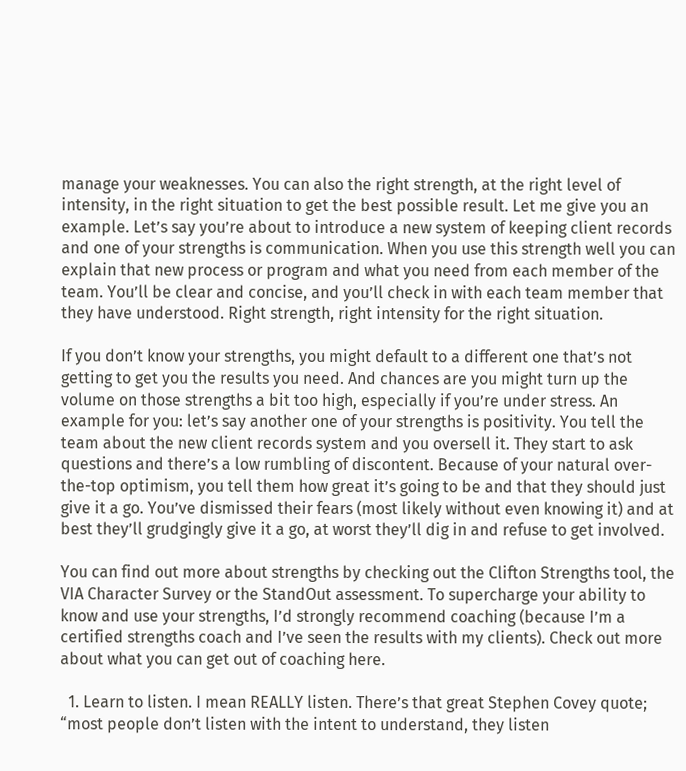manage your weaknesses. You can also the right strength, at the right level of intensity, in the right situation to get the best possible result. Let me give you an example. Let’s say you’re about to introduce a new system of keeping client records and one of your strengths is communication. When you use this strength well you can explain that new process or program and what you need from each member of the team. You’ll be clear and concise, and you’ll check in with each team member that they have understood. Right strength, right intensity for the right situation.

If you don’t know your strengths, you might default to a different one that’s not getting to get you the results you need. And chances are you might turn up the volume on those strengths a bit too high, especially if you’re under stress. An example for you: let’s say another one of your strengths is positivity. You tell the team about the new client records system and you oversell it. They start to ask questions and there’s a low rumbling of discontent. Because of your natural over-the-top optimism, you tell them how great it’s going to be and that they should just give it a go. You’ve dismissed their fears (most likely without even knowing it) and at best they’ll grudgingly give it a go, at worst they’ll dig in and refuse to get involved.

You can find out more about strengths by checking out the Clifton Strengths tool, the VIA Character Survey or the StandOut assessment. To supercharge your ability to know and use your strengths, I’d strongly recommend coaching (because I’m a certified strengths coach and I’ve seen the results with my clients). Check out more about what you can get out of coaching here.

  1. Learn to listen. I mean REALLY listen. There’s that great Stephen Covey quote; “most people don’t listen with the intent to understand, they listen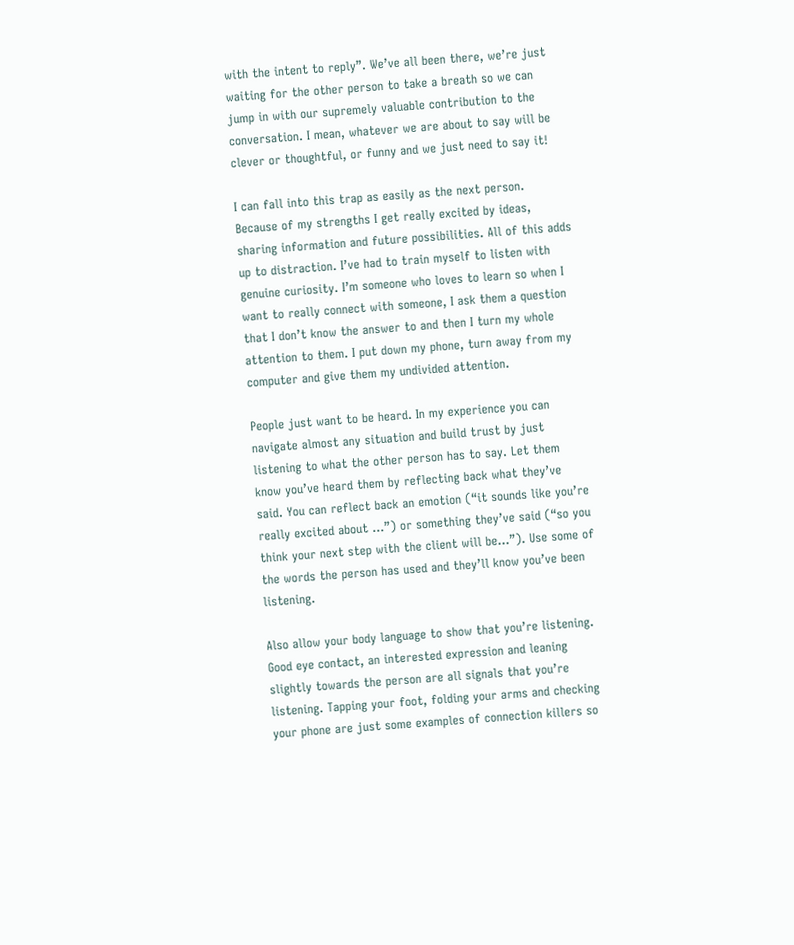with the intent to reply”. We’ve all been there, we’re just waiting for the other person to take a breath so we can jump in with our supremely valuable contribution to the conversation. I mean, whatever we are about to say will be clever or thoughtful, or funny and we just need to say it!

I can fall into this trap as easily as the next person. Because of my strengths I get really excited by ideas, sharing information and future possibilities. All of this adds up to distraction. I’ve had to train myself to listen with genuine curiosity. I’m someone who loves to learn so when I want to really connect with someone, I ask them a question that I don’t know the answer to and then I turn my whole attention to them. I put down my phone, turn away from my computer and give them my undivided attention.

People just want to be heard. In my experience you can navigate almost any situation and build trust by just listening to what the other person has to say. Let them know you’ve heard them by reflecting back what they’ve said. You can reflect back an emotion (“it sounds like you’re really excited about …”) or something they’ve said (“so you think your next step with the client will be…”). Use some of the words the person has used and they’ll know you’ve been listening.

Also allow your body language to show that you’re listening. Good eye contact, an interested expression and leaning slightly towards the person are all signals that you’re listening. Tapping your foot, folding your arms and checking your phone are just some examples of connection killers so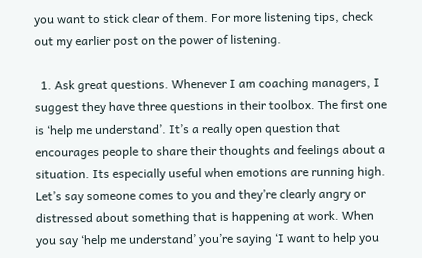you want to stick clear of them. For more listening tips, check out my earlier post on the power of listening.

  1. Ask great questions. Whenever I am coaching managers, I suggest they have three questions in their toolbox. The first one is ‘help me understand’. It’s a really open question that encourages people to share their thoughts and feelings about a situation. Its especially useful when emotions are running high. Let’s say someone comes to you and they’re clearly angry or distressed about something that is happening at work. When you say ‘help me understand’ you’re saying ‘I want to help you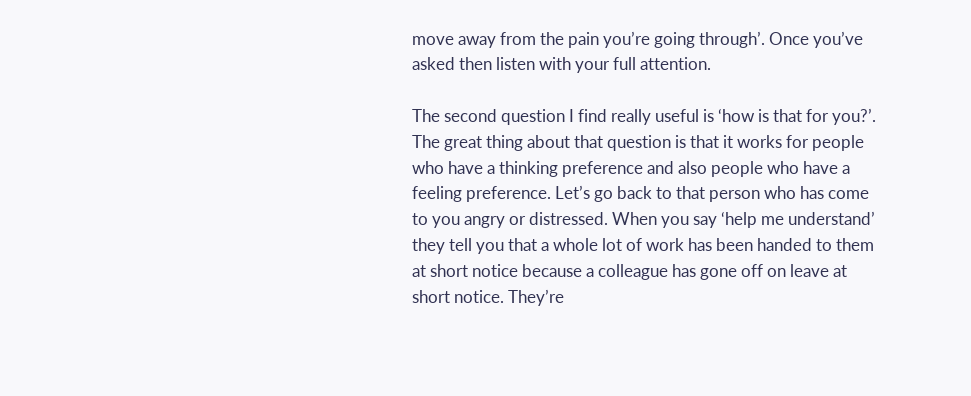move away from the pain you’re going through’. Once you’ve asked then listen with your full attention.

The second question I find really useful is ‘how is that for you?’. The great thing about that question is that it works for people who have a thinking preference and also people who have a feeling preference. Let’s go back to that person who has come to you angry or distressed. When you say ‘help me understand’ they tell you that a whole lot of work has been handed to them at short notice because a colleague has gone off on leave at short notice. They’re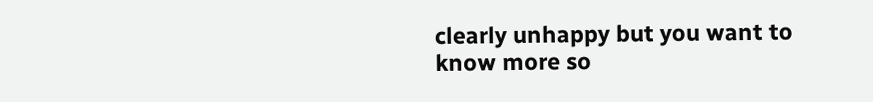clearly unhappy but you want to know more so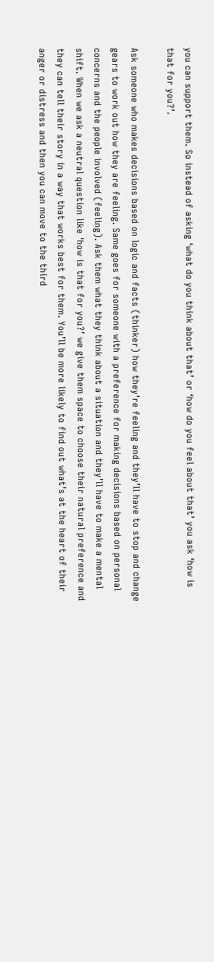you can support them. So instead of asking ‘what do you think about that’ or ‘how do you feel about that’ you ask ‘how is that for you?’.

Ask someone who makes decisions based on logic and facts (thinker) how they’re feeling and they’ll have to stop and change gears to work out how they are feeling. Same goes for someone with a preference for making decisions based on personal concerns and the people involved (feeling). Ask them what they think about a situation and they’ll have to make a mental shift. When we ask a neutral question like ‘how is that for you?’ we give them space to choose their natural preference and they can tell their story in a way that works best for them. You’ll be more likely to find out what’s at the heart of their anger or distress and then you can move to the third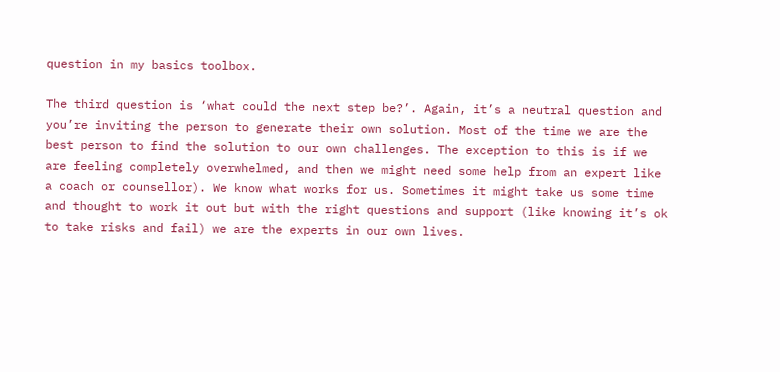question in my basics toolbox.

The third question is ‘what could the next step be?’. Again, it’s a neutral question and you’re inviting the person to generate their own solution. Most of the time we are the best person to find the solution to our own challenges. The exception to this is if we are feeling completely overwhelmed, and then we might need some help from an expert like a coach or counsellor). We know what works for us. Sometimes it might take us some time and thought to work it out but with the right questions and support (like knowing it’s ok to take risks and fail) we are the experts in our own lives.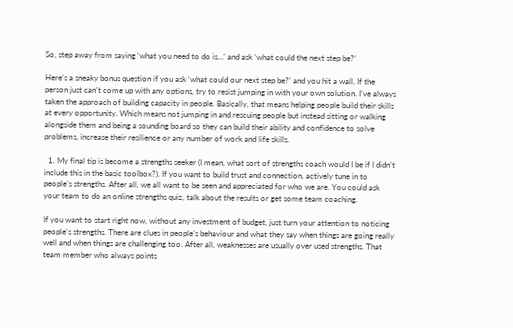So, step away from saying ‘what you need to do is…’ and ask ‘what could the next step be?’

Here’s a sneaky bonus question if you ask ‘what could our next step be?’ and you hit a wall. If the person just can’t come up with any options, try to resist jumping in with your own solution. I’ve always taken the approach of building capacity in people. Basically, that means helping people build their skills at every opportunity. Which means not jumping in and rescuing people but instead sitting or walking alongside them and being a sounding board so they can build their ability and confidence to solve problems, increase their resilience or any number of work and life skills.

  1. My final tip is become a strengths seeker (I mean, what sort of strengths coach would I be if I didn’t include this in the basic toolbox?). If you want to build trust and connection, actively tune in to people’s strengths. After all, we all want to be seen and appreciated for who we are. You could ask your team to do an online strengths quiz, talk about the results or get some team coaching.

If you want to start right now, without any investment of budget, just turn your attention to noticing people’s strengths. There are clues in people’s behaviour and what they say when things are going really well and when things are challenging too. After all, weaknesses are usually over used strengths. That team member who always points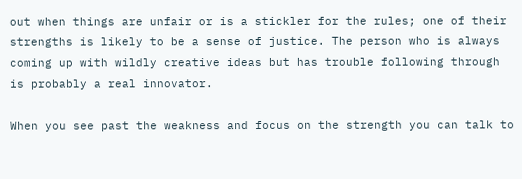out when things are unfair or is a stickler for the rules; one of their strengths is likely to be a sense of justice. The person who is always coming up with wildly creative ideas but has trouble following through is probably a real innovator.

When you see past the weakness and focus on the strength you can talk to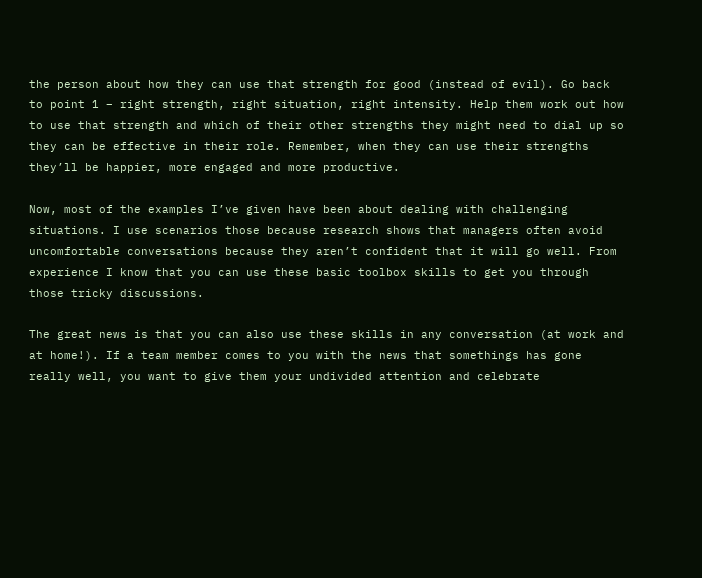the person about how they can use that strength for good (instead of evil). Go back to point 1 – right strength, right situation, right intensity. Help them work out how to use that strength and which of their other strengths they might need to dial up so they can be effective in their role. Remember, when they can use their strengths they’ll be happier, more engaged and more productive.

Now, most of the examples I’ve given have been about dealing with challenging situations. I use scenarios those because research shows that managers often avoid uncomfortable conversations because they aren’t confident that it will go well. From experience I know that you can use these basic toolbox skills to get you through those tricky discussions.

The great news is that you can also use these skills in any conversation (at work and at home!). If a team member comes to you with the news that somethings has gone really well, you want to give them your undivided attention and celebrate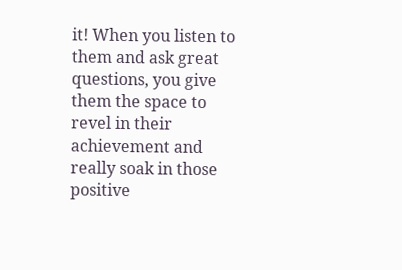it! When you listen to them and ask great questions, you give them the space to revel in their achievement and really soak in those positive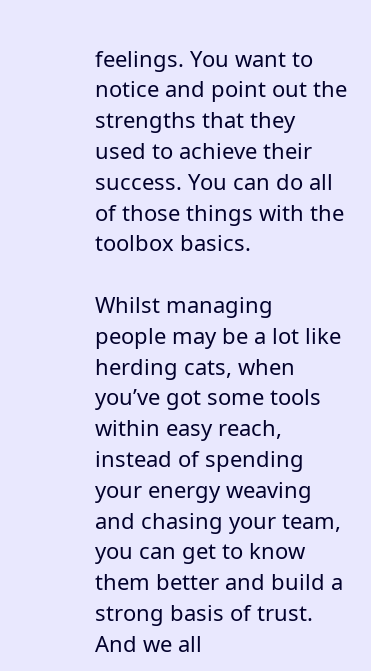feelings. You want to notice and point out the strengths that they used to achieve their success. You can do all of those things with the toolbox basics.

Whilst managing people may be a lot like herding cats, when you’ve got some tools within easy reach, instead of spending your energy weaving and chasing your team, you can get to know them better and build a strong basis of trust. And we all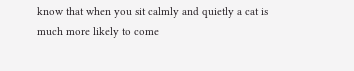know that when you sit calmly and quietly a cat is much more likely to come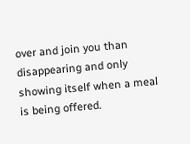over and join you than disappearing and only showing itself when a meal is being offered.